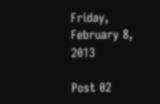Friday, February 8, 2013

Post 02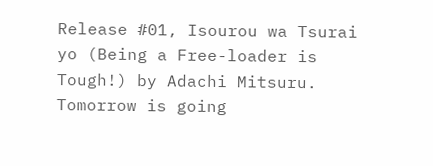Release #01, Isourou wa Tsurai yo (Being a Free-loader is Tough!) by Adachi Mitsuru.
Tomorrow is going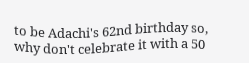to be Adachi's 62nd birthday so, why don't celebrate it with a 50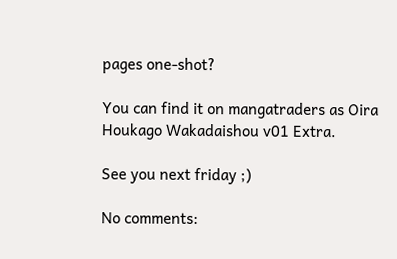pages one-shot?

You can find it on mangatraders as Oira Houkago Wakadaishou v01 Extra.

See you next friday ;)

No comments: